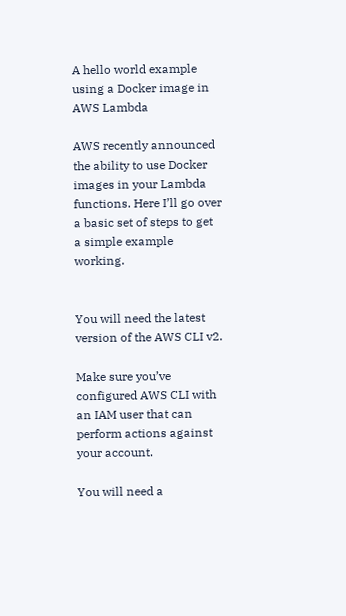A hello world example using a Docker image in AWS Lambda

AWS recently announced the ability to use Docker images in your Lambda functions. Here I’ll go over a basic set of steps to get a simple example working.


You will need the latest version of the AWS CLI v2.

Make sure you’ve configured AWS CLI with an IAM user that can perform actions against your account.

You will need a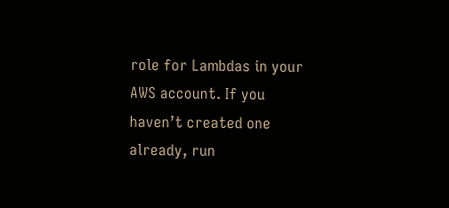role for Lambdas in your AWS account. If you haven’t created one already, run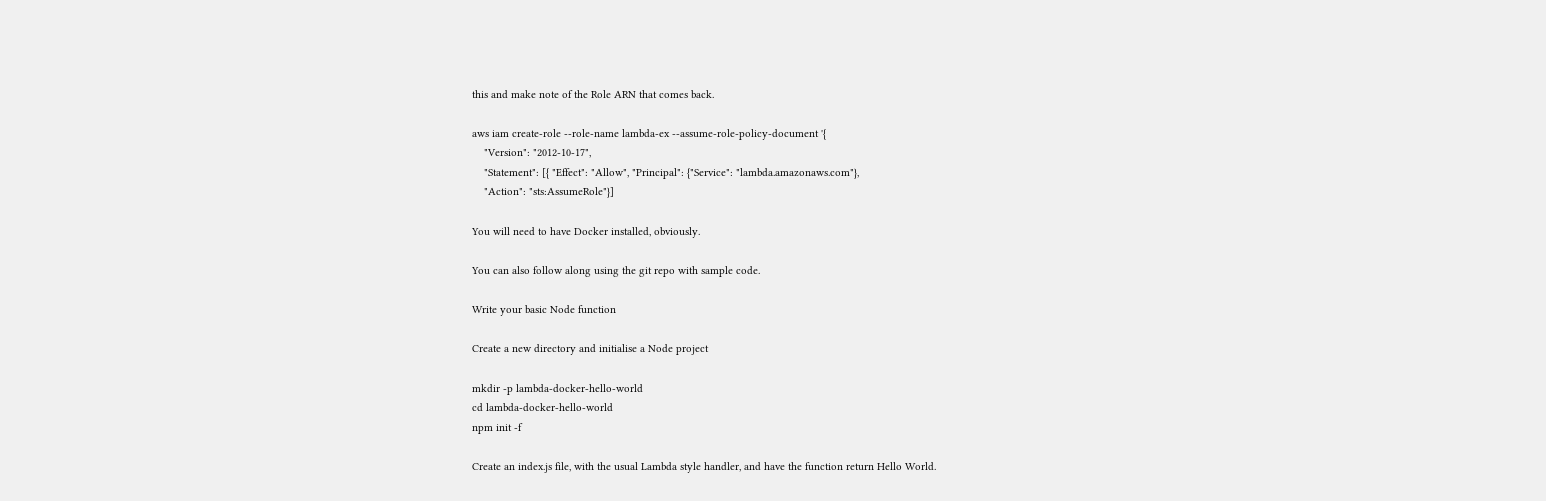this and make note of the Role ARN that comes back.

aws iam create-role --role-name lambda-ex --assume-role-policy-document '{
    "Version": "2012-10-17",
    "Statement": [{ "Effect": "Allow", "Principal": {"Service": "lambda.amazonaws.com"},
    "Action": "sts:AssumeRole"}]

You will need to have Docker installed, obviously.

You can also follow along using the git repo with sample code.

Write your basic Node function

Create a new directory and initialise a Node project

mkdir -p lambda-docker-hello-world
cd lambda-docker-hello-world
npm init -f

Create an index.js file, with the usual Lambda style handler, and have the function return Hello World.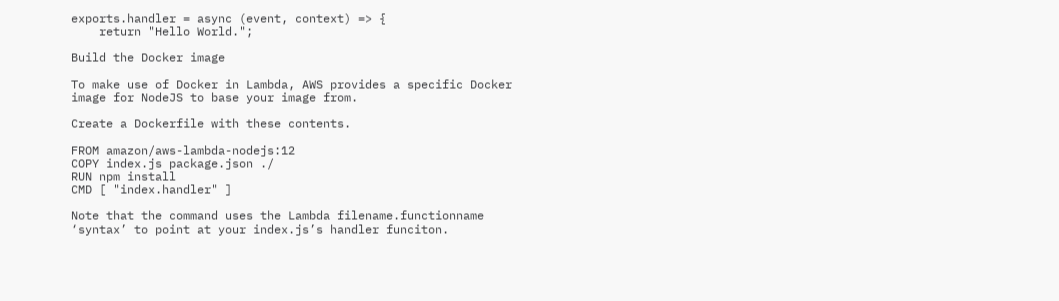exports.handler = async (event, context) => {
    return "Hello World.";

Build the Docker image

To make use of Docker in Lambda, AWS provides a specific Docker image for NodeJS to base your image from.

Create a Dockerfile with these contents.

FROM amazon/aws-lambda-nodejs:12
COPY index.js package.json ./
RUN npm install
CMD [ "index.handler" ]

Note that the command uses the Lambda filename.functionname ‘syntax’ to point at your index.js’s handler funciton.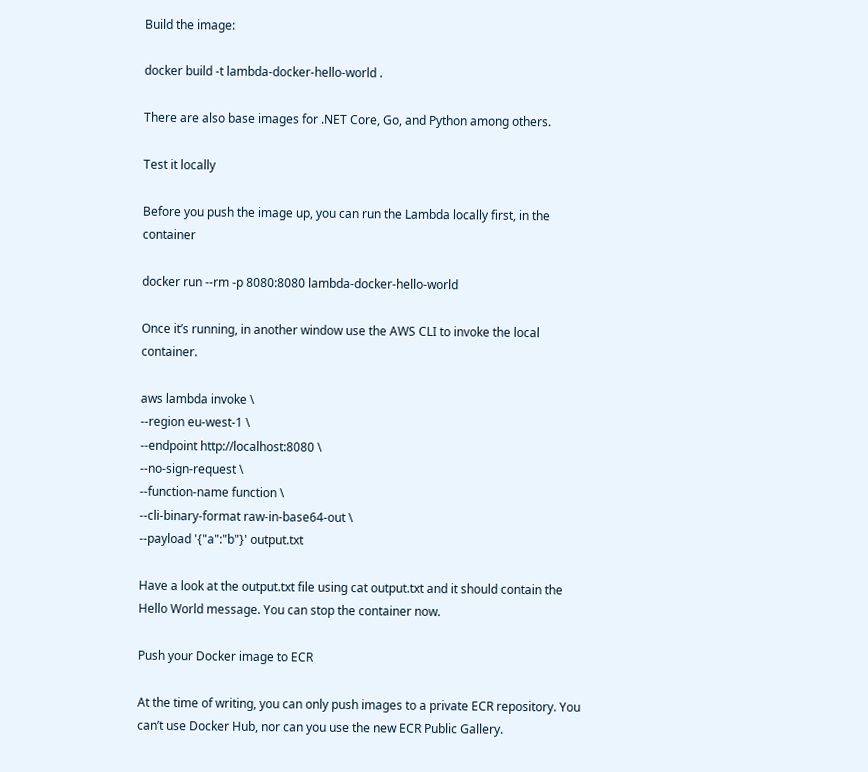Build the image:

docker build -t lambda-docker-hello-world .

There are also base images for .NET Core, Go, and Python among others.

Test it locally

Before you push the image up, you can run the Lambda locally first, in the container

docker run --rm -p 8080:8080 lambda-docker-hello-world

Once it’s running, in another window use the AWS CLI to invoke the local container.

aws lambda invoke \
--region eu-west-1 \
--endpoint http://localhost:8080 \
--no-sign-request \
--function-name function \
--cli-binary-format raw-in-base64-out \
--payload '{"a":"b"}' output.txt

Have a look at the output.txt file using cat output.txt and it should contain the Hello World message. You can stop the container now.

Push your Docker image to ECR

At the time of writing, you can only push images to a private ECR repository. You can’t use Docker Hub, nor can you use the new ECR Public Gallery.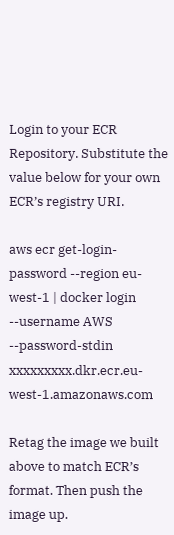Login to your ECR Repository. Substitute the value below for your own ECR’s registry URI.

aws ecr get-login-password --region eu-west-1 | docker login --username AWS --password-stdin xxxxxxxxx.dkr.ecr.eu-west-1.amazonaws.com

Retag the image we built above to match ECR’s format. Then push the image up.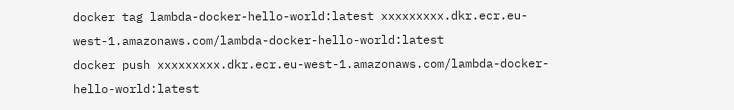docker tag lambda-docker-hello-world:latest xxxxxxxxx.dkr.ecr.eu-west-1.amazonaws.com/lambda-docker-hello-world:latest
docker push xxxxxxxxx.dkr.ecr.eu-west-1.amazonaws.com/lambda-docker-hello-world:latest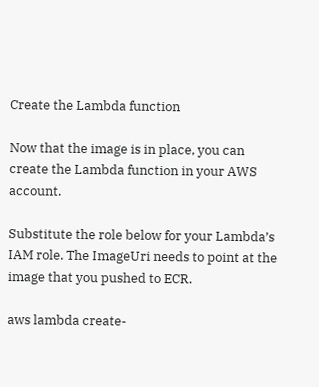Create the Lambda function

Now that the image is in place, you can create the Lambda function in your AWS account.

Substitute the role below for your Lambda’s IAM role. The ImageUri needs to point at the image that you pushed to ECR.

aws lambda create-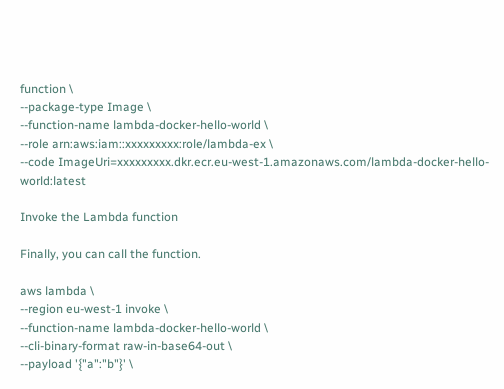function \
--package-type Image \
--function-name lambda-docker-hello-world \
--role arn:aws:iam::xxxxxxxxx:role/lambda-ex \
--code ImageUri=xxxxxxxxx.dkr.ecr.eu-west-1.amazonaws.com/lambda-docker-hello-world:latest

Invoke the Lambda function

Finally, you can call the function.

aws lambda \
--region eu-west-1 invoke \
--function-name lambda-docker-hello-world \
--cli-binary-format raw-in-base64-out \
--payload '{"a":"b"}' \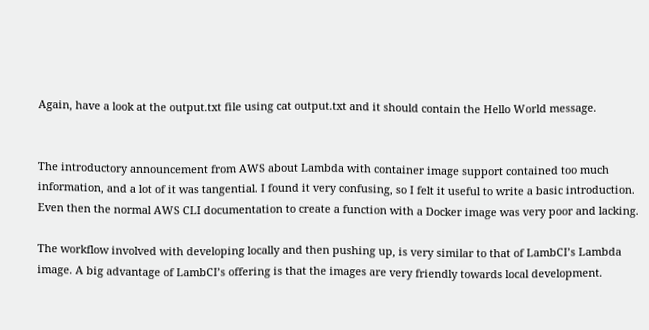Again, have a look at the output.txt file using cat output.txt and it should contain the Hello World message.


The introductory announcement from AWS about Lambda with container image support contained too much information, and a lot of it was tangential. I found it very confusing, so I felt it useful to write a basic introduction. Even then the normal AWS CLI documentation to create a function with a Docker image was very poor and lacking.

The workflow involved with developing locally and then pushing up, is very similar to that of LambCI’s Lambda image. A big advantage of LambCI’s offering is that the images are very friendly towards local development.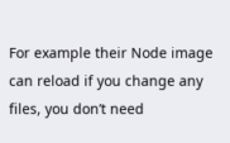For example their Node image can reload if you change any files, you don’t need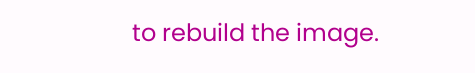to rebuild the image.